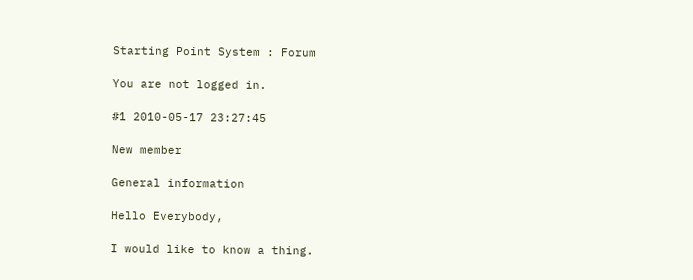Starting Point System : Forum

You are not logged in.

#1 2010-05-17 23:27:45

New member

General information

Hello Everybody,

I would like to know a thing.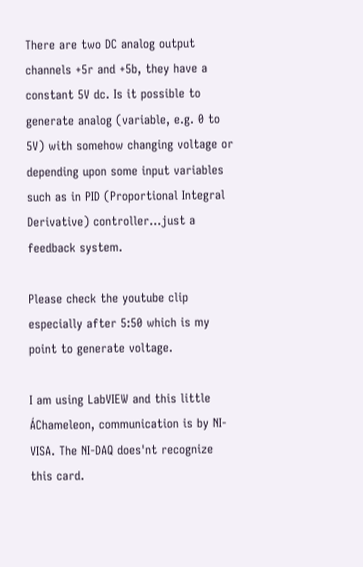There are two DC analog output channels +5r and +5b, they have a constant 5V dc. Is it possible to generate analog (variable, e.g. 0 to 5V) with somehow changing voltage or depending upon some input variables such as in PID (Proportional Integral Derivative) controller...just a feedback system.

Please check the youtube clip
especially after 5:50 which is my point to generate voltage.

I am using LabVIEW and this little ÁChameleon, communication is by NI-VISA. The NI-DAQ does'nt recognize this card.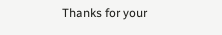Thanks for your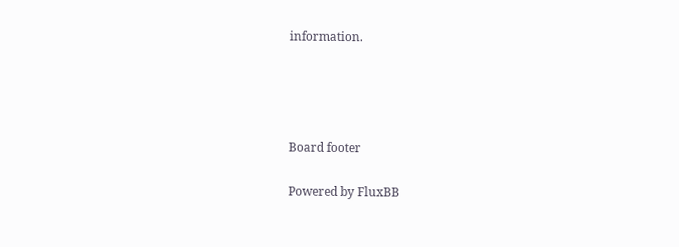information.




Board footer

Powered by FluxBB